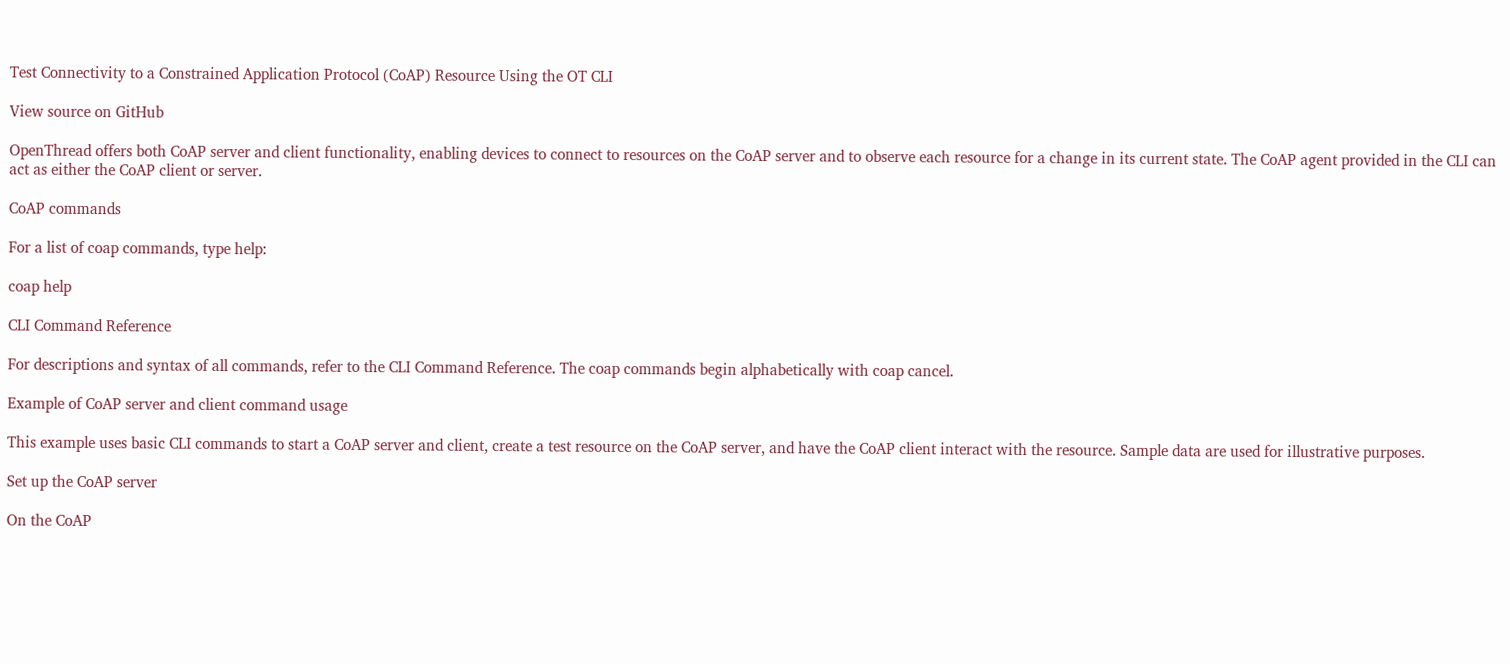Test Connectivity to a Constrained Application Protocol (CoAP) Resource Using the OT CLI

View source on GitHub

OpenThread offers both CoAP server and client functionality, enabling devices to connect to resources on the CoAP server and to observe each resource for a change in its current state. The CoAP agent provided in the CLI can act as either the CoAP client or server.

CoAP commands

For a list of coap commands, type help:

coap help

CLI Command Reference

For descriptions and syntax of all commands, refer to the CLI Command Reference. The coap commands begin alphabetically with coap cancel.

Example of CoAP server and client command usage

This example uses basic CLI commands to start a CoAP server and client, create a test resource on the CoAP server, and have the CoAP client interact with the resource. Sample data are used for illustrative purposes.

Set up the CoAP server

On the CoAP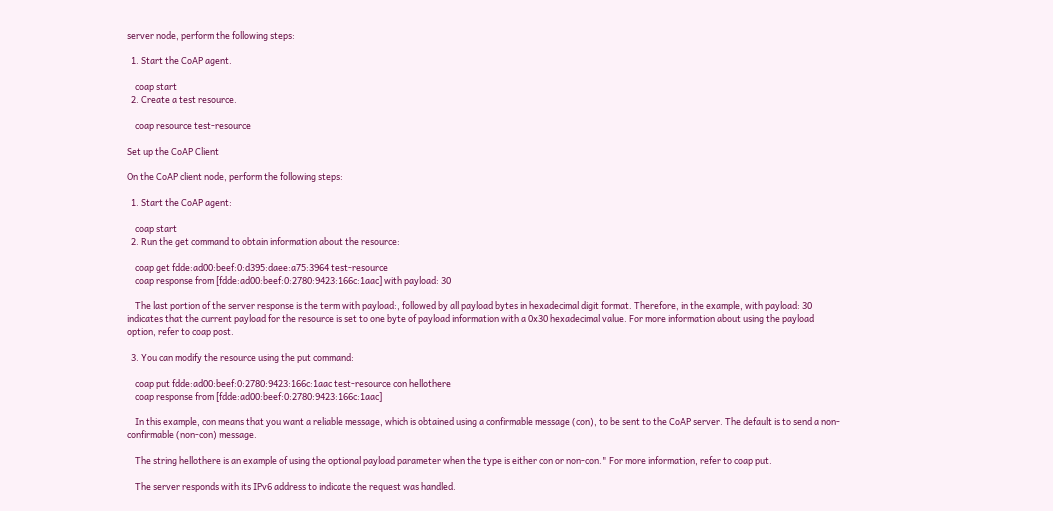server node, perform the following steps:

  1. Start the CoAP agent.

    coap start
  2. Create a test resource.

    coap resource test-resource

Set up the CoAP Client

On the CoAP client node, perform the following steps:

  1. Start the CoAP agent:

    coap start
  2. Run the get command to obtain information about the resource:

    coap get fdde:ad00:beef:0:d395:daee:a75:3964 test-resource
    coap response from [fdde:ad00:beef:0:2780:9423:166c:1aac] with payload: 30

    The last portion of the server response is the term with payload:, followed by all payload bytes in hexadecimal digit format. Therefore, in the example, with payload: 30 indicates that the current payload for the resource is set to one byte of payload information with a 0x30 hexadecimal value. For more information about using the payload option, refer to coap post.

  3. You can modify the resource using the put command:

    coap put fdde:ad00:beef:0:2780:9423:166c:1aac test-resource con hellothere
    coap response from [fdde:ad00:beef:0:2780:9423:166c:1aac]

    In this example, con means that you want a reliable message, which is obtained using a confirmable message (con), to be sent to the CoAP server. The default is to send a non-confirmable (non-con) message.

    The string hellothere is an example of using the optional payload parameter when the type is either con or non-con." For more information, refer to coap put.

    The server responds with its IPv6 address to indicate the request was handled.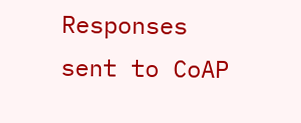Responses sent to CoAP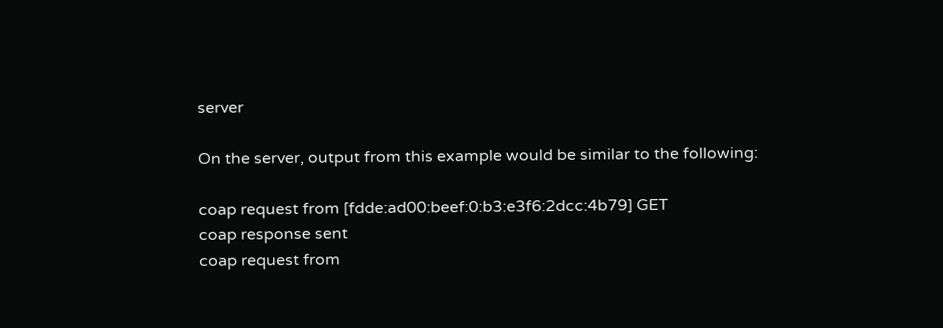server

On the server, output from this example would be similar to the following:

coap request from [fdde:ad00:beef:0:b3:e3f6:2dcc:4b79] GET
coap response sent
coap request from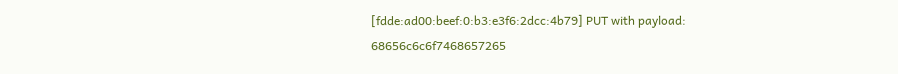[fdde:ad00:beef:0:b3:e3f6:2dcc:4b79] PUT with payload: 68656c6c6f7468657265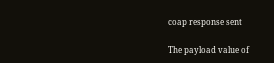coap response sent

The payload value of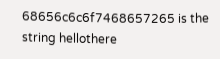68656c6c6f7468657265 is the string hellothere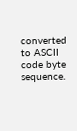converted to ASCII code byte sequence.